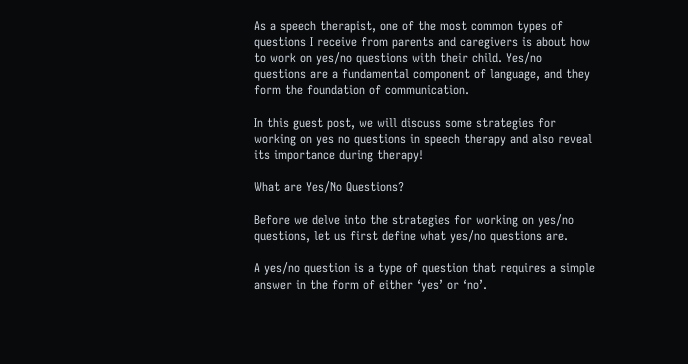As a speech therapist, one of the most common types of questions I receive from parents and caregivers is about how to work on yes/no questions with their child. Yes/no questions are a fundamental component of language, and they form the foundation of communication.

In this guest post, we will discuss some strategies for working on yes no questions in speech therapy and also reveal its importance during therapy!

What are Yes/No Questions?

Before we delve into the strategies for working on yes/no questions, let us first define what yes/no questions are.

A yes/no question is a type of question that requires a simple answer in the form of either ‘yes’ or ‘no’.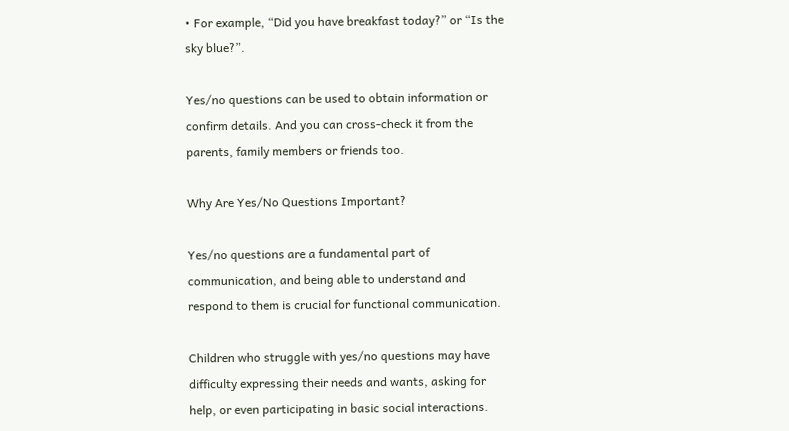• For example, “Did you have breakfast today?” or “Is the sky blue?”.

Yes/no questions can be used to obtain information or confirm details. And you can cross-check it from the parents, family members or friends too.

Why Are Yes/No Questions Important?

Yes/no questions are a fundamental part of communication, and being able to understand and respond to them is crucial for functional communication.

Children who struggle with yes/no questions may have difficulty expressing their needs and wants, asking for help, or even participating in basic social interactions.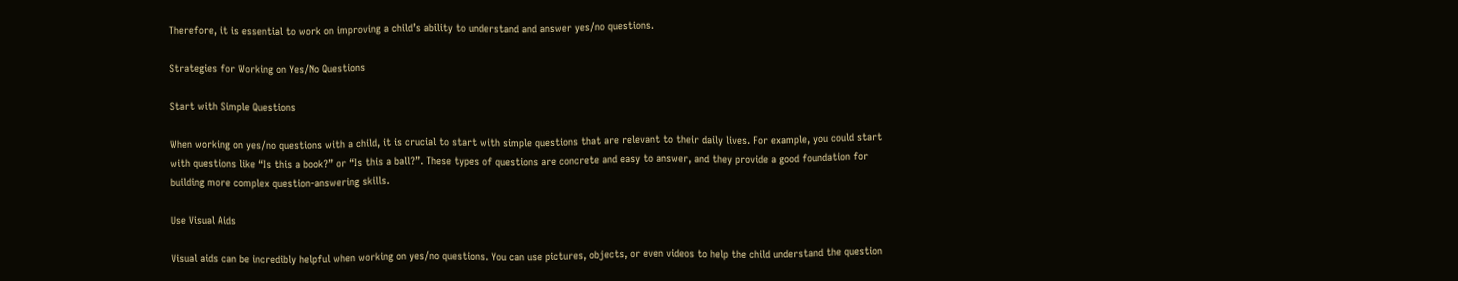Therefore, it is essential to work on improving a child’s ability to understand and answer yes/no questions.

Strategies for Working on Yes/No Questions

Start with Simple Questions

When working on yes/no questions with a child, it is crucial to start with simple questions that are relevant to their daily lives. For example, you could start with questions like “Is this a book?” or “Is this a ball?”. These types of questions are concrete and easy to answer, and they provide a good foundation for building more complex question-answering skills.

Use Visual Aids

Visual aids can be incredibly helpful when working on yes/no questions. You can use pictures, objects, or even videos to help the child understand the question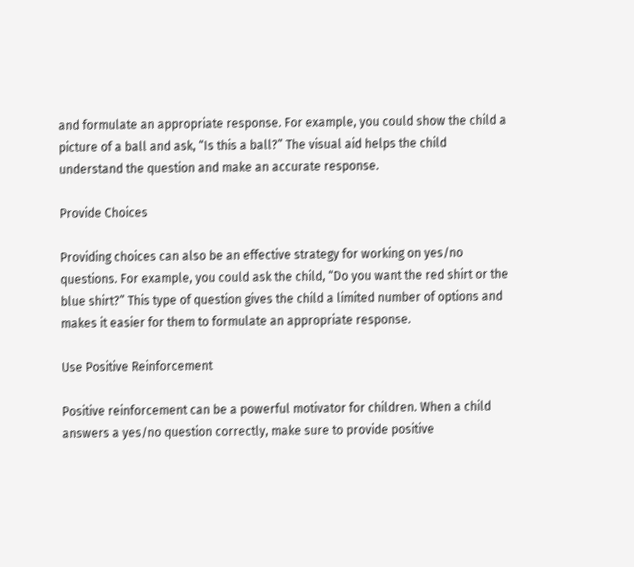and formulate an appropriate response. For example, you could show the child a picture of a ball and ask, “Is this a ball?” The visual aid helps the child understand the question and make an accurate response.

Provide Choices

Providing choices can also be an effective strategy for working on yes/no questions. For example, you could ask the child, “Do you want the red shirt or the blue shirt?” This type of question gives the child a limited number of options and makes it easier for them to formulate an appropriate response.

Use Positive Reinforcement

Positive reinforcement can be a powerful motivator for children. When a child answers a yes/no question correctly, make sure to provide positive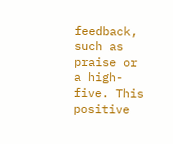feedback, such as praise or a high-five. This positive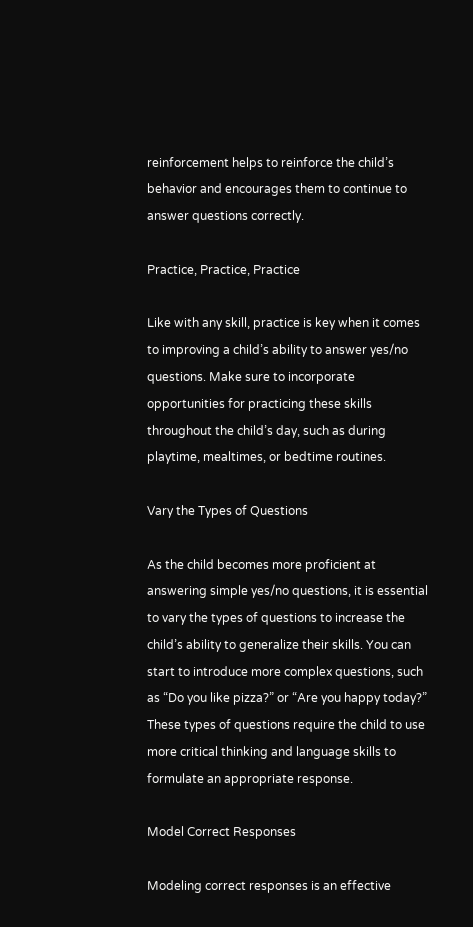reinforcement helps to reinforce the child’s behavior and encourages them to continue to answer questions correctly.

Practice, Practice, Practice

Like with any skill, practice is key when it comes to improving a child’s ability to answer yes/no questions. Make sure to incorporate opportunities for practicing these skills throughout the child’s day, such as during playtime, mealtimes, or bedtime routines.

Vary the Types of Questions

As the child becomes more proficient at answering simple yes/no questions, it is essential to vary the types of questions to increase the child’s ability to generalize their skills. You can start to introduce more complex questions, such as “Do you like pizza?” or “Are you happy today?” These types of questions require the child to use more critical thinking and language skills to formulate an appropriate response.

Model Correct Responses

Modeling correct responses is an effective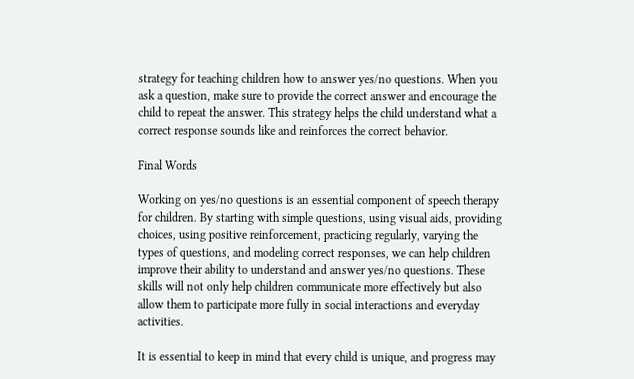strategy for teaching children how to answer yes/no questions. When you ask a question, make sure to provide the correct answer and encourage the child to repeat the answer. This strategy helps the child understand what a correct response sounds like and reinforces the correct behavior.

Final Words

Working on yes/no questions is an essential component of speech therapy for children. By starting with simple questions, using visual aids, providing choices, using positive reinforcement, practicing regularly, varying the types of questions, and modeling correct responses, we can help children improve their ability to understand and answer yes/no questions. These skills will not only help children communicate more effectively but also allow them to participate more fully in social interactions and everyday activities.

It is essential to keep in mind that every child is unique, and progress may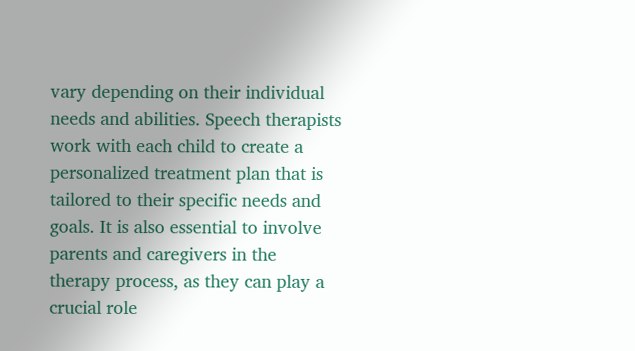vary depending on their individual needs and abilities. Speech therapists work with each child to create a personalized treatment plan that is tailored to their specific needs and goals. It is also essential to involve parents and caregivers in the therapy process, as they can play a crucial role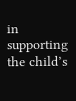in supporting the child’s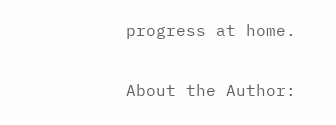progress at home.

About the Author: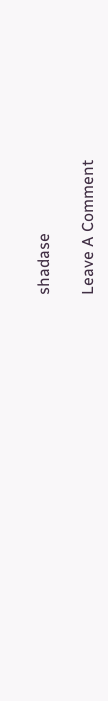shadase

Leave A Comment